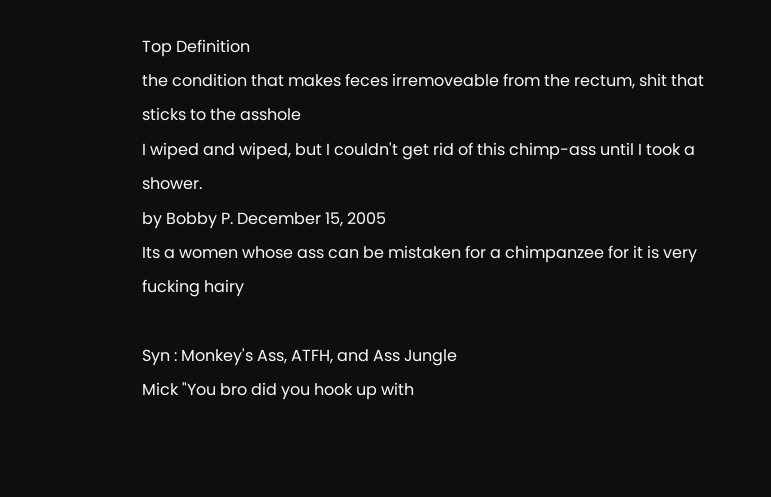Top Definition
the condition that makes feces irremoveable from the rectum, shit that sticks to the asshole
I wiped and wiped, but I couldn't get rid of this chimp-ass until I took a shower.
by Bobby P. December 15, 2005
Its a women whose ass can be mistaken for a chimpanzee for it is very fucking hairy

Syn : Monkey's Ass, ATFH, and Ass Jungle
Mick "You bro did you hook up with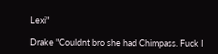Lexi"

Drake "Couldnt bro she had Chimpass. Fuck I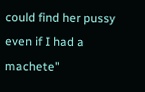could find her pussy even if I had a machete"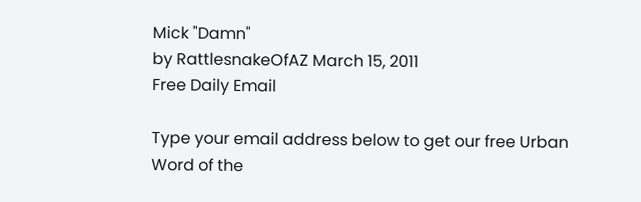Mick "Damn"
by RattlesnakeOfAZ March 15, 2011
Free Daily Email

Type your email address below to get our free Urban Word of the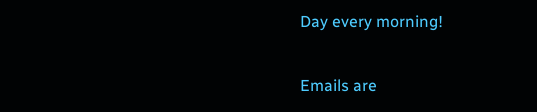Day every morning!

Emails are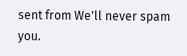sent from We'll never spam you.